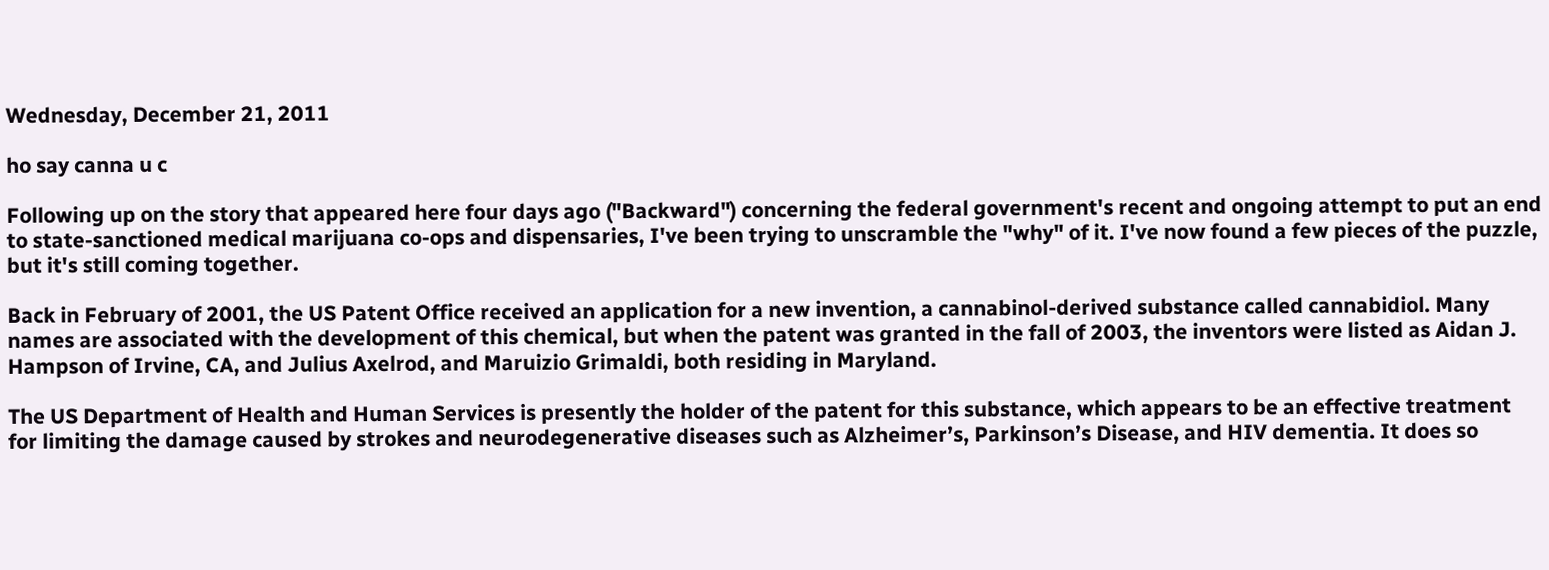Wednesday, December 21, 2011

ho say canna u c

Following up on the story that appeared here four days ago ("Backward") concerning the federal government's recent and ongoing attempt to put an end to state-sanctioned medical marijuana co-ops and dispensaries, I've been trying to unscramble the "why" of it. I've now found a few pieces of the puzzle, but it's still coming together.

Back in February of 2001, the US Patent Office received an application for a new invention, a cannabinol-derived substance called cannabidiol. Many names are associated with the development of this chemical, but when the patent was granted in the fall of 2003, the inventors were listed as Aidan J. Hampson of Irvine, CA, and Julius Axelrod, and Maruizio Grimaldi, both residing in Maryland.

The US Department of Health and Human Services is presently the holder of the patent for this substance, which appears to be an effective treatment for limiting the damage caused by strokes and neurodegenerative diseases such as Alzheimer’s, Parkinson’s Disease, and HIV dementia. It does so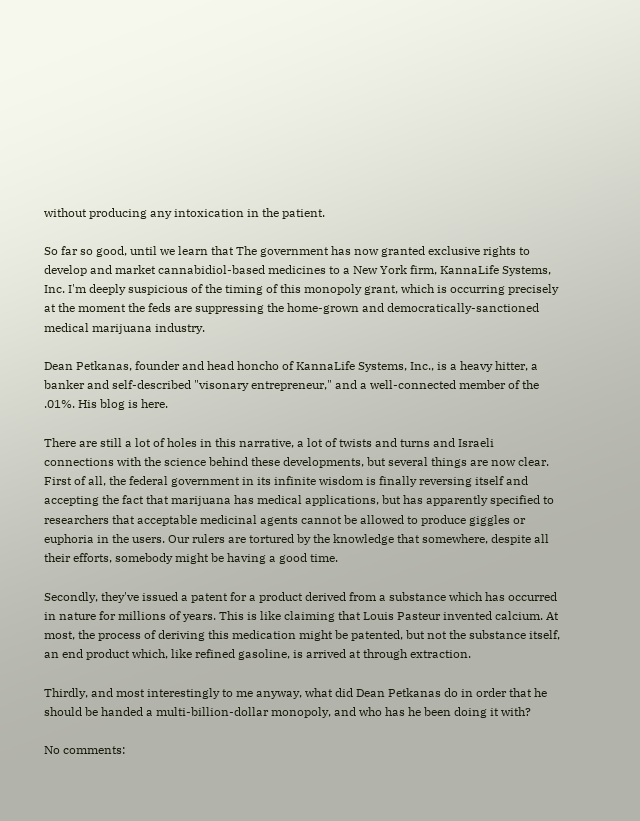without producing any intoxication in the patient.

So far so good, until we learn that The government has now granted exclusive rights to develop and market cannabidiol-based medicines to a New York firm, KannaLife Systems, Inc. I'm deeply suspicious of the timing of this monopoly grant, which is occurring precisely at the moment the feds are suppressing the home-grown and democratically-sanctioned medical marijuana industry.

Dean Petkanas, founder and head honcho of KannaLife Systems, Inc., is a heavy hitter, a banker and self-described "visonary entrepreneur," and a well-connected member of the .01%. His blog is here.

There are still a lot of holes in this narrative, a lot of twists and turns and Israeli connections with the science behind these developments, but several things are now clear. First of all, the federal government in its infinite wisdom is finally reversing itself and accepting the fact that marijuana has medical applications, but has apparently specified to researchers that acceptable medicinal agents cannot be allowed to produce giggles or euphoria in the users. Our rulers are tortured by the knowledge that somewhere, despite all their efforts, somebody might be having a good time.

Secondly, they've issued a patent for a product derived from a substance which has occurred in nature for millions of years. This is like claiming that Louis Pasteur invented calcium. At most, the process of deriving this medication might be patented, but not the substance itself, an end product which, like refined gasoline, is arrived at through extraction.

Thirdly, and most interestingly to me anyway, what did Dean Petkanas do in order that he should be handed a multi-billion-dollar monopoly, and who has he been doing it with?

No comments: